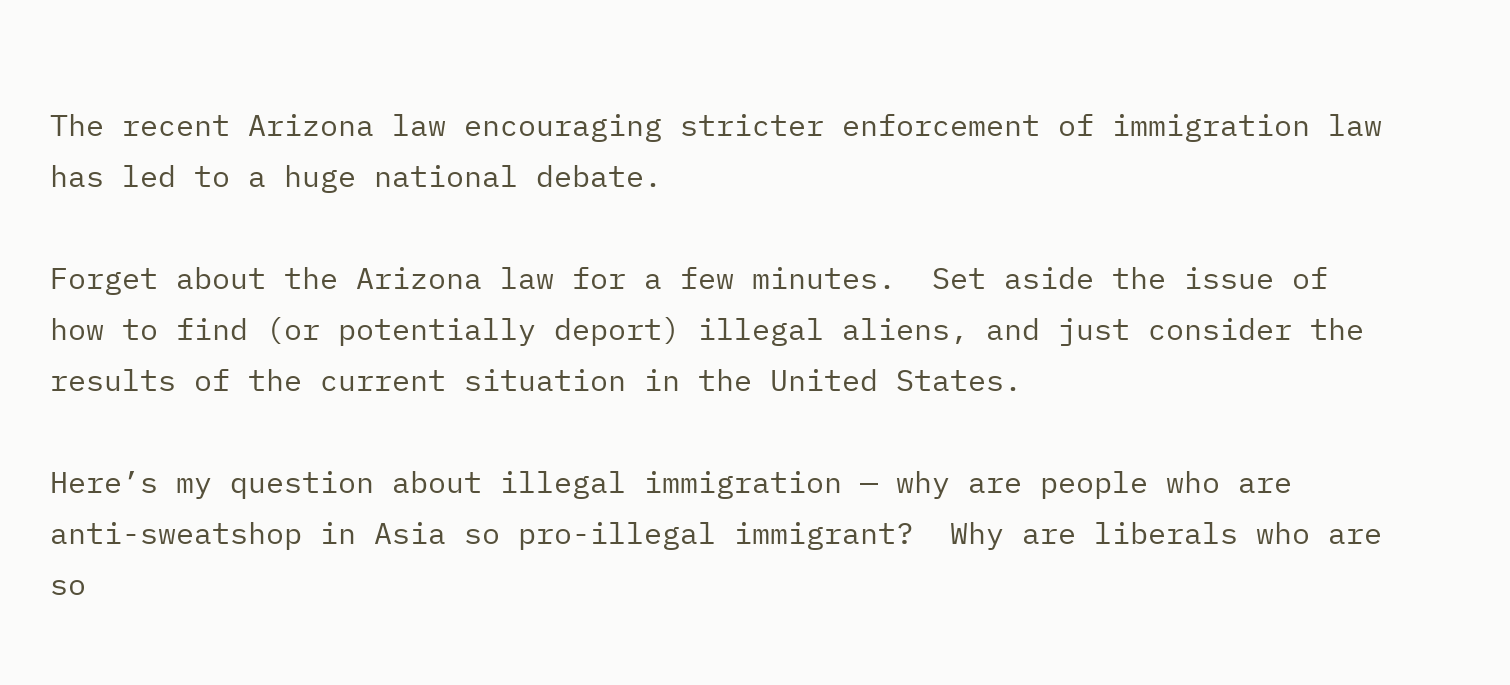The recent Arizona law encouraging stricter enforcement of immigration law has led to a huge national debate.

Forget about the Arizona law for a few minutes.  Set aside the issue of how to find (or potentially deport) illegal aliens, and just consider the results of the current situation in the United States.

Here’s my question about illegal immigration — why are people who are anti-sweatshop in Asia so pro-illegal immigrant?  Why are liberals who are so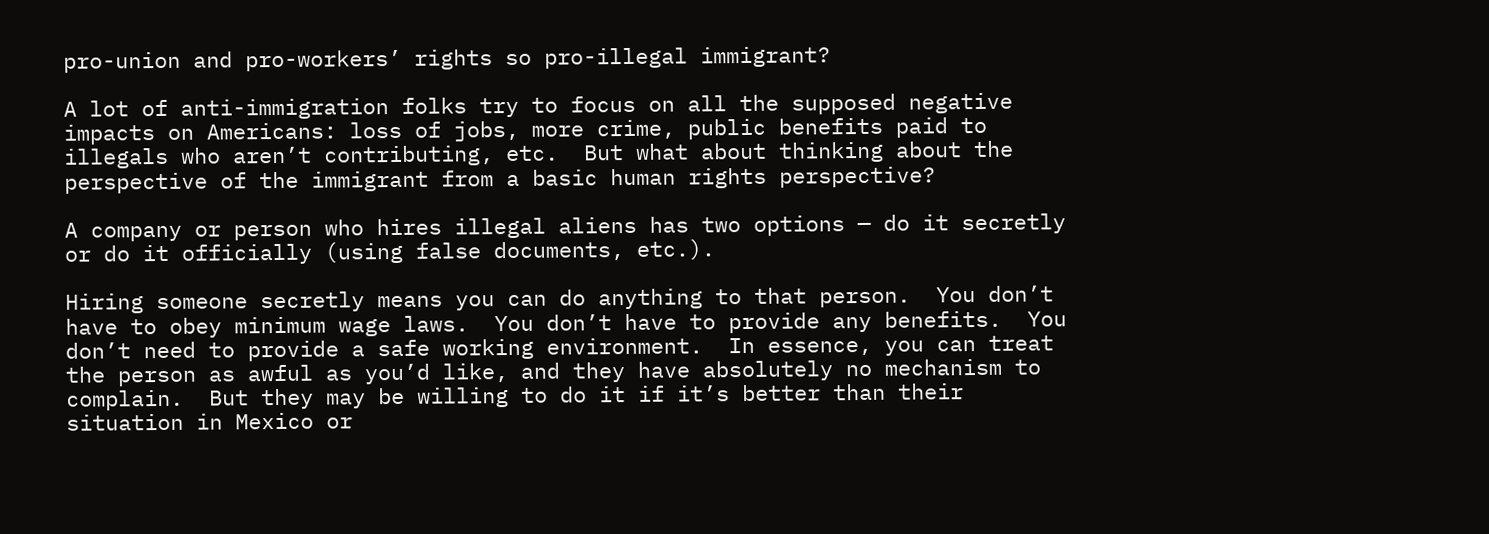pro-union and pro-workers’ rights so pro-illegal immigrant?

A lot of anti-immigration folks try to focus on all the supposed negative impacts on Americans: loss of jobs, more crime, public benefits paid to illegals who aren’t contributing, etc.  But what about thinking about the perspective of the immigrant from a basic human rights perspective?

A company or person who hires illegal aliens has two options — do it secretly or do it officially (using false documents, etc.).

Hiring someone secretly means you can do anything to that person.  You don’t have to obey minimum wage laws.  You don’t have to provide any benefits.  You don’t need to provide a safe working environment.  In essence, you can treat the person as awful as you’d like, and they have absolutely no mechanism to complain.  But they may be willing to do it if it’s better than their situation in Mexico or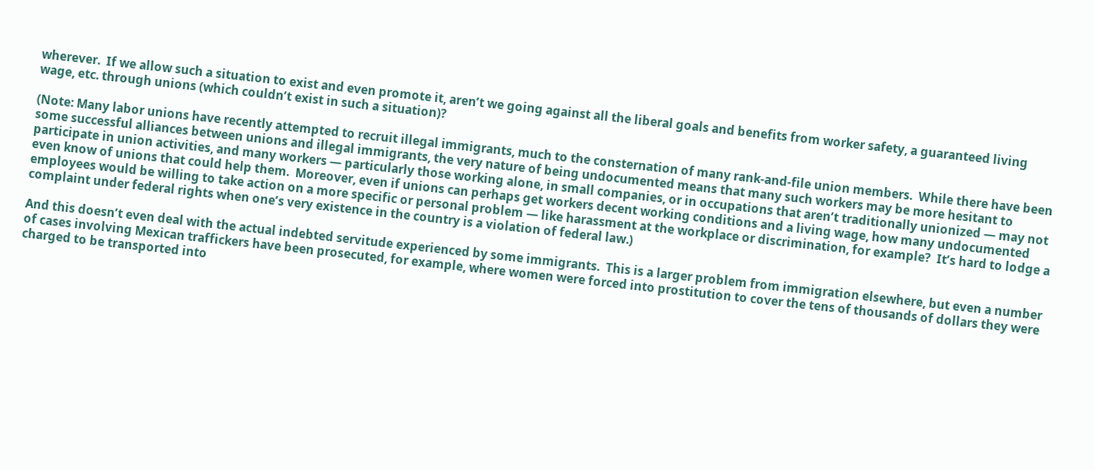wherever.  If we allow such a situation to exist and even promote it, aren’t we going against all the liberal goals and benefits from worker safety, a guaranteed living wage, etc. through unions (which couldn’t exist in such a situation)?

(Note: Many labor unions have recently attempted to recruit illegal immigrants, much to the consternation of many rank-and-file union members.  While there have been some successful alliances between unions and illegal immigrants, the very nature of being undocumented means that many such workers may be more hesitant to participate in union activities, and many workers — particularly those working alone, in small companies, or in occupations that aren’t traditionally unionized — may not even know of unions that could help them.  Moreover, even if unions can perhaps get workers decent working conditions and a living wage, how many undocumented employees would be willing to take action on a more specific or personal problem — like harassment at the workplace or discrimination, for example?  It’s hard to lodge a complaint under federal rights when one’s very existence in the country is a violation of federal law.)

And this doesn’t even deal with the actual indebted servitude experienced by some immigrants.  This is a larger problem from immigration elsewhere, but even a number of cases involving Mexican traffickers have been prosecuted, for example, where women were forced into prostitution to cover the tens of thousands of dollars they were charged to be transported into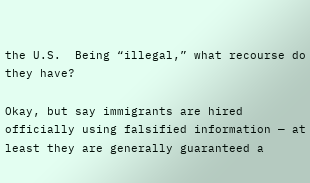the U.S.  Being “illegal,” what recourse do they have?

Okay, but say immigrants are hired officially using falsified information — at least they are generally guaranteed a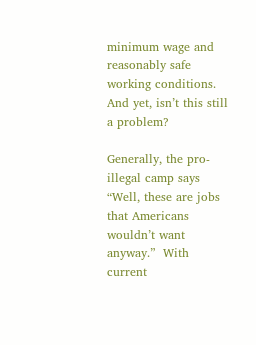minimum wage and reasonably safe working conditions.  And yet, isn’t this still a problem?

Generally, the pro-illegal camp says “Well, these are jobs that Americans wouldn’t want anyway.”  With current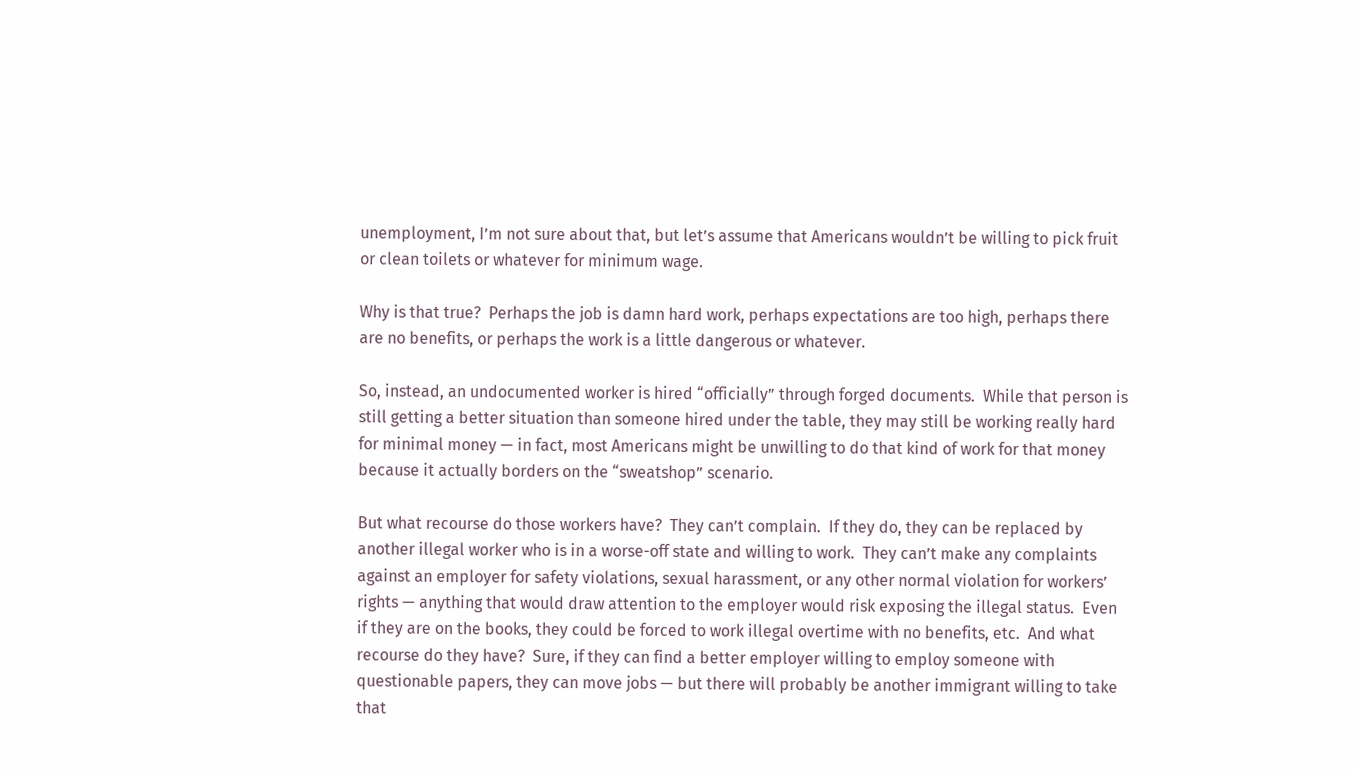unemployment, I’m not sure about that, but let’s assume that Americans wouldn’t be willing to pick fruit or clean toilets or whatever for minimum wage.

Why is that true?  Perhaps the job is damn hard work, perhaps expectations are too high, perhaps there are no benefits, or perhaps the work is a little dangerous or whatever.

So, instead, an undocumented worker is hired “officially” through forged documents.  While that person is still getting a better situation than someone hired under the table, they may still be working really hard for minimal money — in fact, most Americans might be unwilling to do that kind of work for that money because it actually borders on the “sweatshop” scenario.

But what recourse do those workers have?  They can’t complain.  If they do, they can be replaced by another illegal worker who is in a worse-off state and willing to work.  They can’t make any complaints against an employer for safety violations, sexual harassment, or any other normal violation for workers’ rights — anything that would draw attention to the employer would risk exposing the illegal status.  Even if they are on the books, they could be forced to work illegal overtime with no benefits, etc.  And what recourse do they have?  Sure, if they can find a better employer willing to employ someone with questionable papers, they can move jobs — but there will probably be another immigrant willing to take that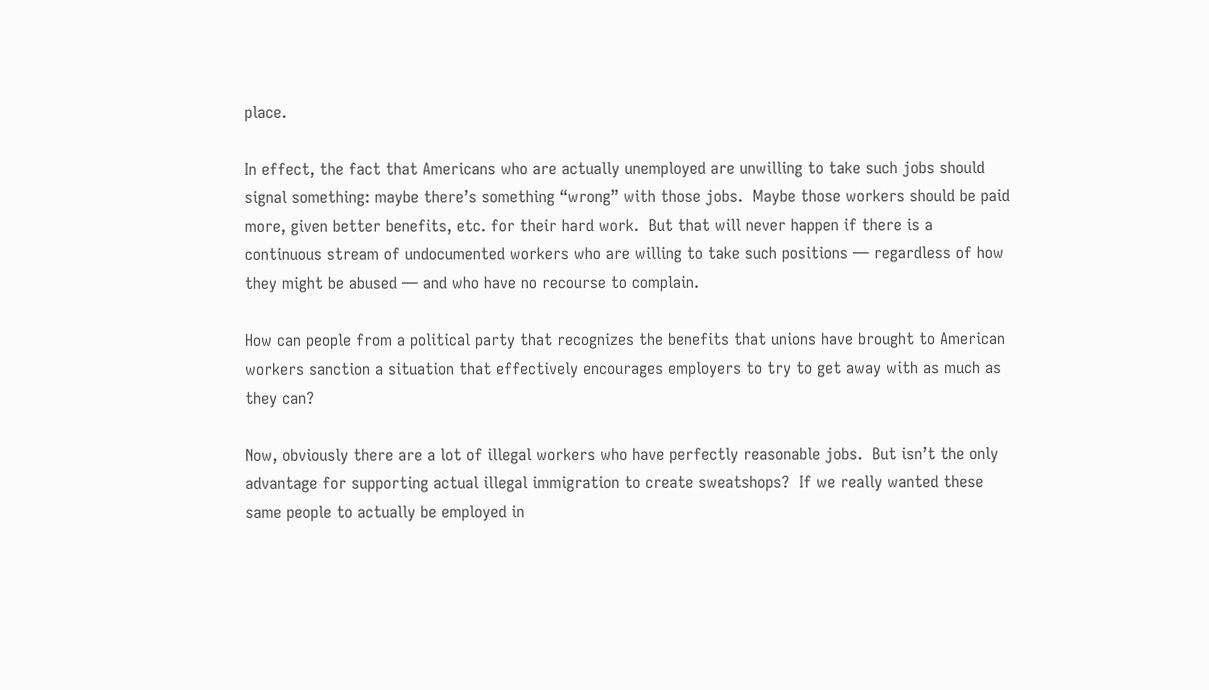place.

In effect, the fact that Americans who are actually unemployed are unwilling to take such jobs should signal something: maybe there’s something “wrong” with those jobs.  Maybe those workers should be paid more, given better benefits, etc. for their hard work.  But that will never happen if there is a continuous stream of undocumented workers who are willing to take such positions — regardless of how they might be abused — and who have no recourse to complain.

How can people from a political party that recognizes the benefits that unions have brought to American workers sanction a situation that effectively encourages employers to try to get away with as much as they can?

Now, obviously there are a lot of illegal workers who have perfectly reasonable jobs.  But isn’t the only advantage for supporting actual illegal immigration to create sweatshops?  If we really wanted these same people to actually be employed in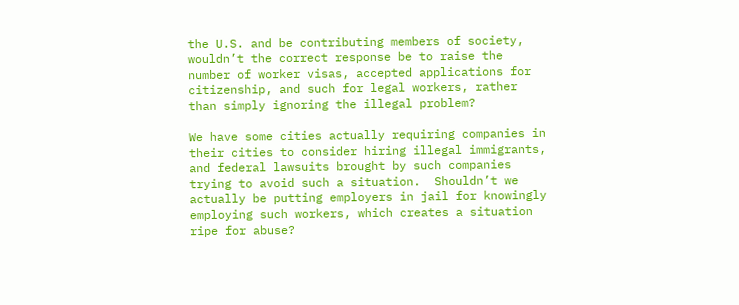the U.S. and be contributing members of society, wouldn’t the correct response be to raise the number of worker visas, accepted applications for citizenship, and such for legal workers, rather than simply ignoring the illegal problem?

We have some cities actually requiring companies in their cities to consider hiring illegal immigrants, and federal lawsuits brought by such companies trying to avoid such a situation.  Shouldn’t we actually be putting employers in jail for knowingly employing such workers, which creates a situation ripe for abuse?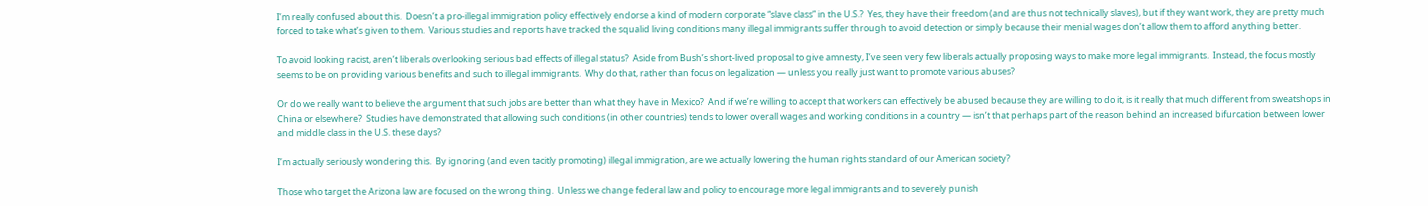I’m really confused about this.  Doesn’t a pro-illegal immigration policy effectively endorse a kind of modern corporate “slave class” in the U.S.?  Yes, they have their freedom (and are thus not technically slaves), but if they want work, they are pretty much forced to take what’s given to them.  Various studies and reports have tracked the squalid living conditions many illegal immigrants suffer through to avoid detection or simply because their menial wages don’t allow them to afford anything better.

To avoid looking racist, aren’t liberals overlooking serious bad effects of illegal status?  Aside from Bush’s short-lived proposal to give amnesty, I’ve seen very few liberals actually proposing ways to make more legal immigrants.  Instead, the focus mostly seems to be on providing various benefits and such to illegal immigrants.  Why do that, rather than focus on legalization — unless you really just want to promote various abuses?

Or do we really want to believe the argument that such jobs are better than what they have in Mexico?  And if we’re willing to accept that workers can effectively be abused because they are willing to do it, is it really that much different from sweatshops in China or elsewhere?  Studies have demonstrated that allowing such conditions (in other countries) tends to lower overall wages and working conditions in a country — isn’t that perhaps part of the reason behind an increased bifurcation between lower and middle class in the U.S. these days?

I’m actually seriously wondering this.  By ignoring (and even tacitly promoting) illegal immigration, are we actually lowering the human rights standard of our American society?

Those who target the Arizona law are focused on the wrong thing.  Unless we change federal law and policy to encourage more legal immigrants and to severely punish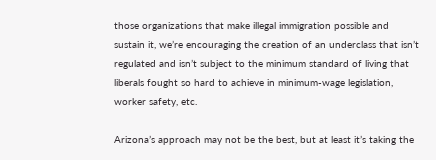those organizations that make illegal immigration possible and sustain it, we’re encouraging the creation of an underclass that isn’t regulated and isn’t subject to the minimum standard of living that liberals fought so hard to achieve in minimum-wage legislation, worker safety, etc.

Arizona’s approach may not be the best, but at least it’s taking the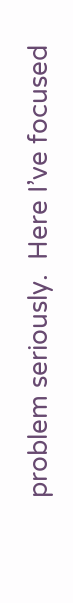problem seriously.  Here I’ve focused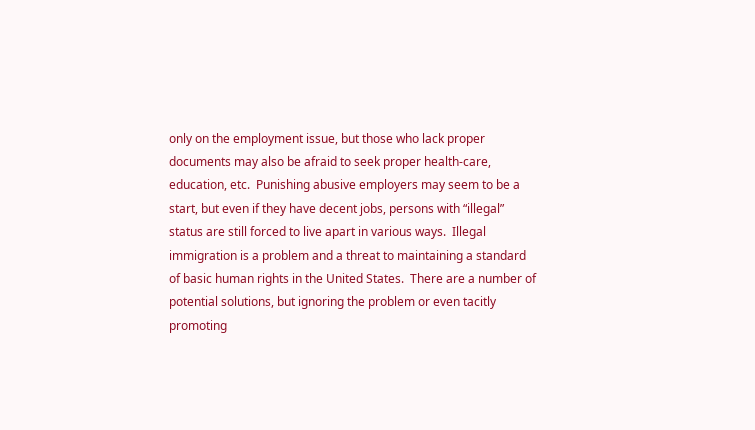only on the employment issue, but those who lack proper documents may also be afraid to seek proper health-care, education, etc.  Punishing abusive employers may seem to be a start, but even if they have decent jobs, persons with “illegal” status are still forced to live apart in various ways.  Illegal immigration is a problem and a threat to maintaining a standard of basic human rights in the United States.  There are a number of potential solutions, but ignoring the problem or even tacitly promoting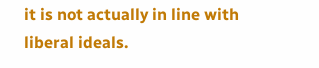it is not actually in line with liberal ideals.